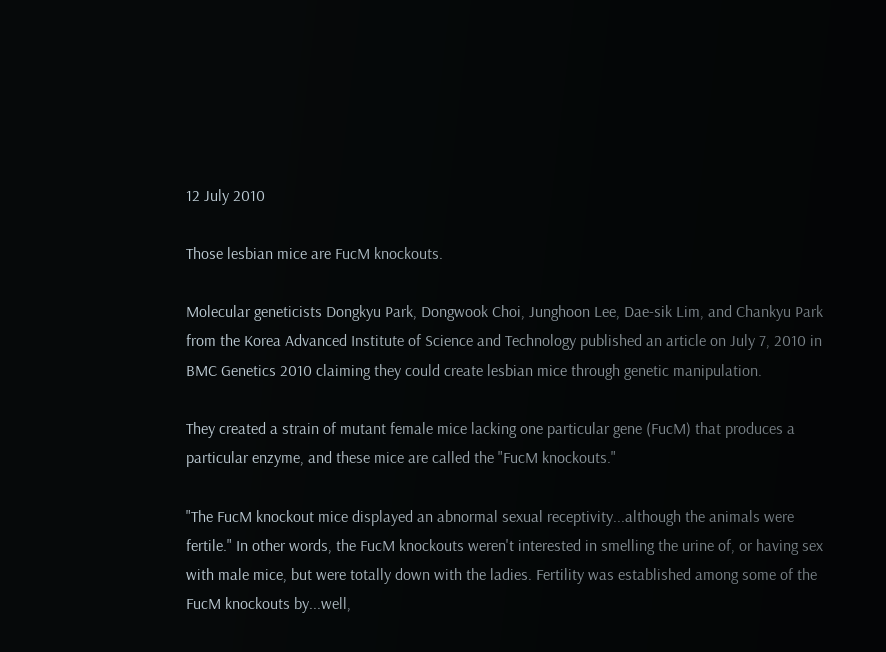12 July 2010

Those lesbian mice are FucM knockouts.

Molecular geneticists Dongkyu Park, Dongwook Choi, Junghoon Lee, Dae-sik Lim, and Chankyu Park from the Korea Advanced Institute of Science and Technology published an article on July 7, 2010 in BMC Genetics 2010 claiming they could create lesbian mice through genetic manipulation.

They created a strain of mutant female mice lacking one particular gene (FucM) that produces a particular enzyme, and these mice are called the "FucM knockouts."

"The FucM knockout mice displayed an abnormal sexual receptivity...although the animals were fertile." In other words, the FucM knockouts weren't interested in smelling the urine of, or having sex with male mice, but were totally down with the ladies. Fertility was established among some of the FucM knockouts by...well,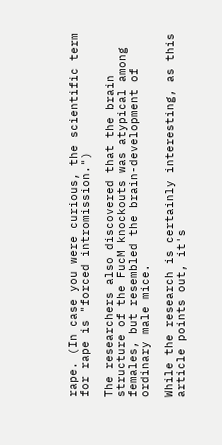rape. (In case you were curious, the scientific term for rape is "forced intromission.")

The researchers also discovered that the brain structure of the FucM knockouts was atypical among females, but resembled the brain-development of ordinary male mice.

While the research is certainly interesting, as this article points out, it's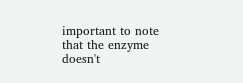important to note that the enzyme doesn't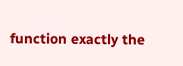function exactly the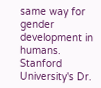same way for gender development in humans. Stanford University's Dr.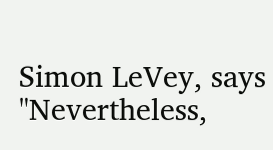Simon LeVey, says "Nevertheless,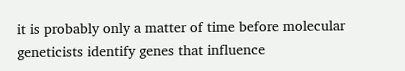it is probably only a matter of time before molecular geneticists identify genes that influence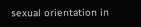sexual orientation in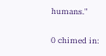humans."

0 chimed in: